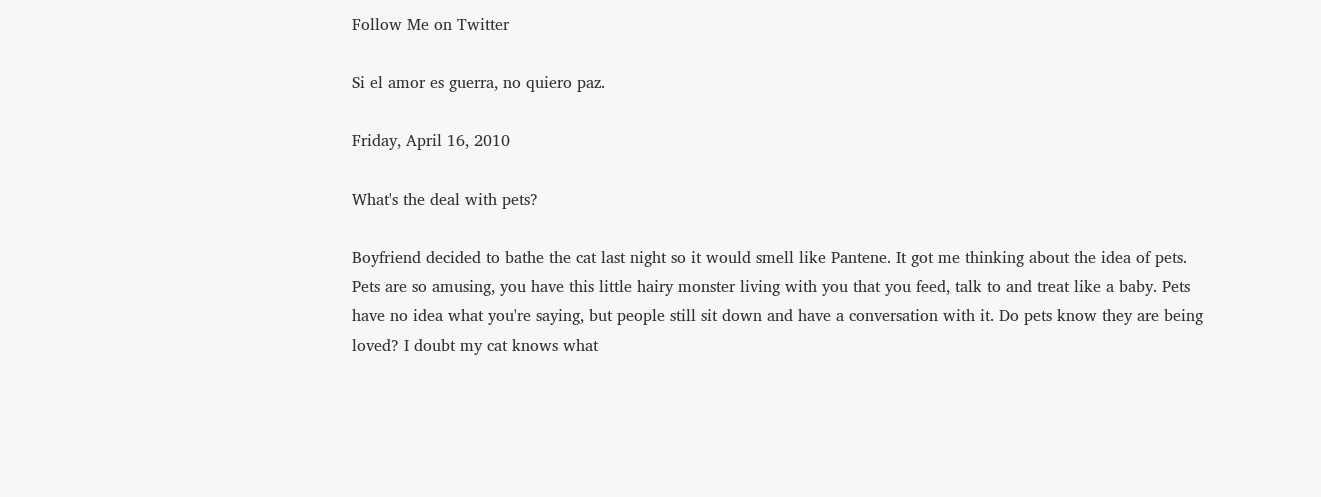Follow Me on Twitter

Si el amor es guerra, no quiero paz.

Friday, April 16, 2010

What's the deal with pets?

Boyfriend decided to bathe the cat last night so it would smell like Pantene. It got me thinking about the idea of pets. Pets are so amusing, you have this little hairy monster living with you that you feed, talk to and treat like a baby. Pets have no idea what you're saying, but people still sit down and have a conversation with it. Do pets know they are being loved? I doubt my cat knows what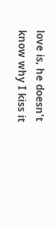love is, he doesn't know why I kiss it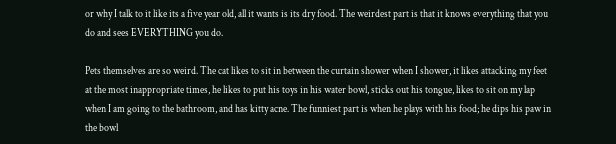or why I talk to it like its a five year old, all it wants is its dry food. The weirdest part is that it knows everything that you do and sees EVERYTHING you do.

Pets themselves are so weird. The cat likes to sit in between the curtain shower when I shower, it likes attacking my feet at the most inappropriate times, he likes to put his toys in his water bowl, sticks out his tongue, likes to sit on my lap when I am going to the bathroom, and has kitty acne. The funniest part is when he plays with his food; he dips his paw in the bowl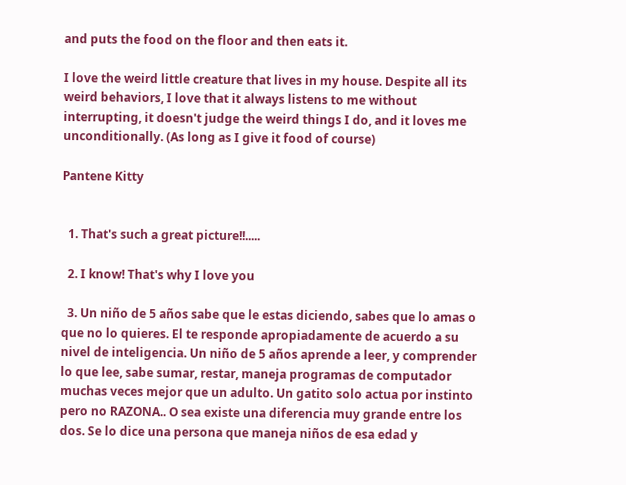and puts the food on the floor and then eats it.

I love the weird little creature that lives in my house. Despite all its weird behaviors, I love that it always listens to me without interrupting, it doesn't judge the weird things I do, and it loves me unconditionally. (As long as I give it food of course)

Pantene Kitty


  1. That's such a great picture!!.....

  2. I know! That's why I love you

  3. Un niño de 5 años sabe que le estas diciendo, sabes que lo amas o que no lo quieres. El te responde apropiadamente de acuerdo a su nivel de inteligencia. Un niño de 5 años aprende a leer, y comprender lo que lee, sabe sumar, restar, maneja programas de computador muchas veces mejor que un adulto. Un gatito solo actua por instinto pero no RAZONA.. O sea existe una diferencia muy grande entre los dos. Se lo dice una persona que maneja niños de esa edad y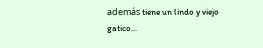además tiene un lindo y viejo gatico...